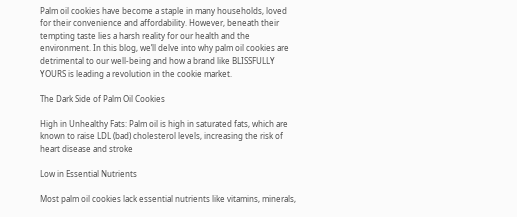Palm oil cookies have become a staple in many households, loved for their convenience and affordability. However, beneath their tempting taste lies a harsh reality for our health and the environment. In this blog, we’ll delve into why palm oil cookies are detrimental to our well-being and how a brand like BLISSFULLY YOURS is leading a revolution in the cookie market.

The Dark Side of Palm Oil Cookies

High in Unhealthy Fats: Palm oil is high in saturated fats, which are known to raise LDL (bad) cholesterol levels, increasing the risk of heart disease and stroke

Low in Essential Nutrients

Most palm oil cookies lack essential nutrients like vitamins, minerals,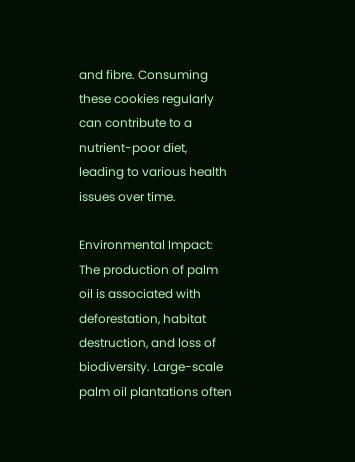and fibre. Consuming these cookies regularly can contribute to a nutrient-poor diet, leading to various health issues over time.

Environmental Impact: The production of palm oil is associated with deforestation, habitat destruction, and loss of biodiversity. Large-scale palm oil plantations often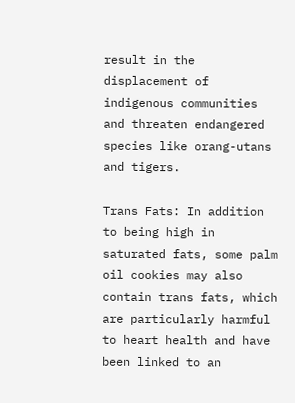result in the displacement of indigenous communities and threaten endangered species like orang-utans and tigers.

Trans Fats: In addition to being high in saturated fats, some palm oil cookies may also contain trans fats, which are particularly harmful to heart health and have been linked to an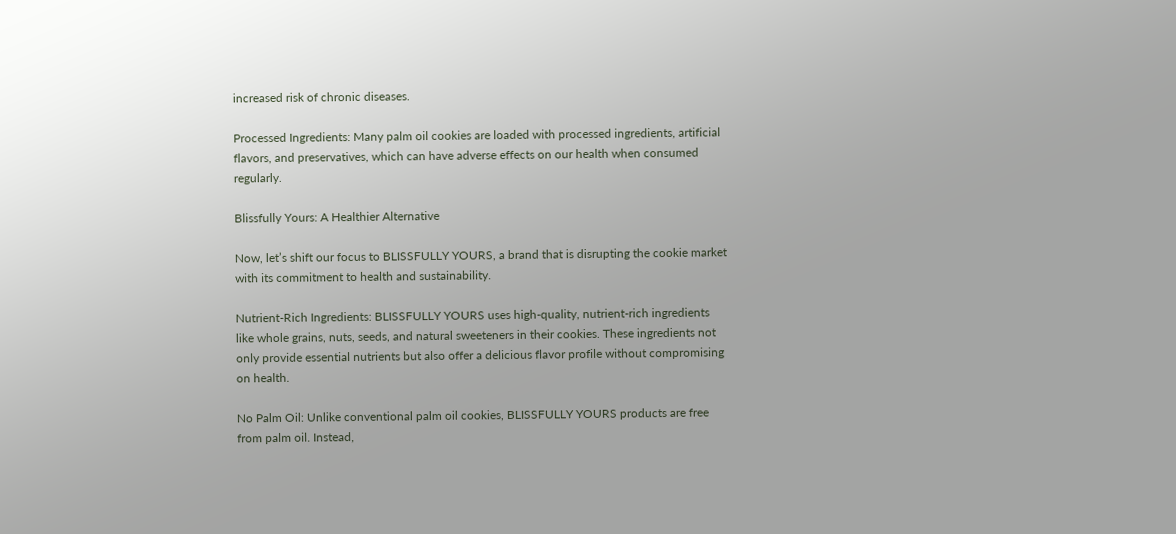increased risk of chronic diseases.

Processed Ingredients: Many palm oil cookies are loaded with processed ingredients, artificial flavors, and preservatives, which can have adverse effects on our health when consumed regularly.

Blissfully Yours: A Healthier Alternative

Now, let’s shift our focus to BLISSFULLY YOURS, a brand that is disrupting the cookie market with its commitment to health and sustainability.

Nutrient-Rich Ingredients: BLISSFULLY YOURS uses high-quality, nutrient-rich ingredients like whole grains, nuts, seeds, and natural sweeteners in their cookies. These ingredients not only provide essential nutrients but also offer a delicious flavor profile without compromising on health.

No Palm Oil: Unlike conventional palm oil cookies, BLISSFULLY YOURS products are free from palm oil. Instead,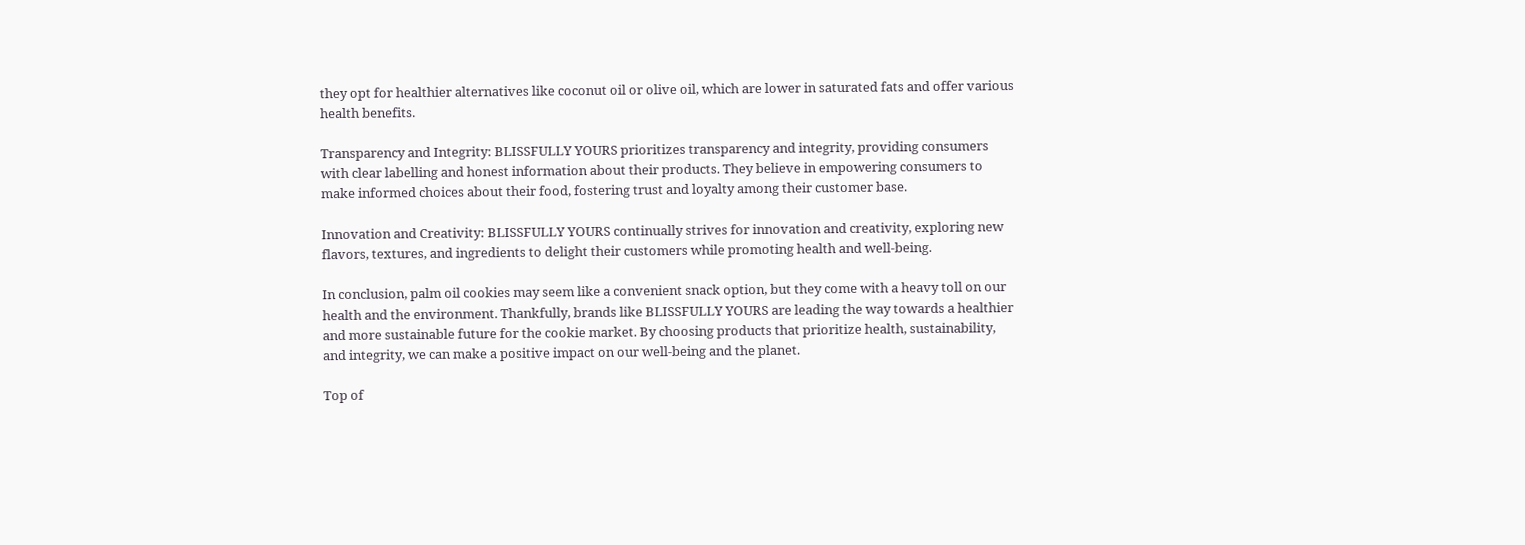they opt for healthier alternatives like coconut oil or olive oil, which are lower in saturated fats and offer various health benefits.

Transparency and Integrity: BLISSFULLY YOURS prioritizes transparency and integrity, providing consumers with clear labelling and honest information about their products. They believe in empowering consumers to make informed choices about their food, fostering trust and loyalty among their customer base.

Innovation and Creativity: BLISSFULLY YOURS continually strives for innovation and creativity, exploring new flavors, textures, and ingredients to delight their customers while promoting health and well-being.

In conclusion, palm oil cookies may seem like a convenient snack option, but they come with a heavy toll on our health and the environment. Thankfully, brands like BLISSFULLY YOURS are leading the way towards a healthier and more sustainable future for the cookie market. By choosing products that prioritize health, sustainability, and integrity, we can make a positive impact on our well-being and the planet.

Top of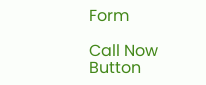Form

Call Now Button